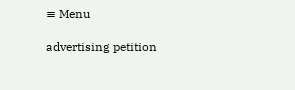≡ Menu

advertising petition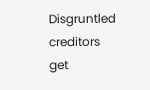Disgruntled creditors get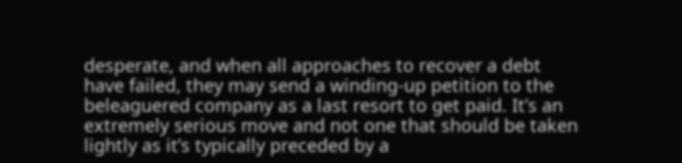desperate, and when all approaches to recover a debt have failed, they may send a winding-up petition to the beleaguered company as a last resort to get paid. It’s an extremely serious move and not one that should be taken lightly as it’s typically preceded by a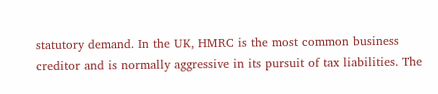statutory demand. In the UK, HMRC is the most common business creditor and is normally aggressive in its pursuit of tax liabilities. The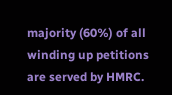majority (60%) of all winding up petitions are served by HMRC.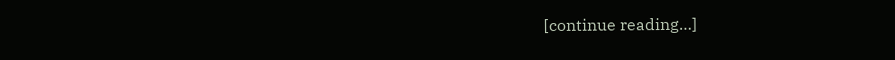[continue reading…]